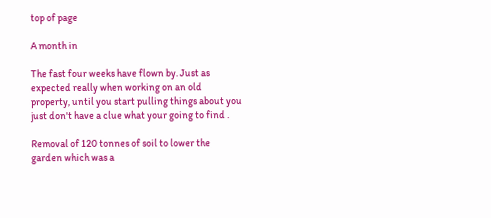top of page

A month in

The fast four weeks have flown by. Just as expected really when working on an old property, until you start pulling things about you just don't have a clue what your going to find .

Removal of 120 tonnes of soil to lower the garden which was a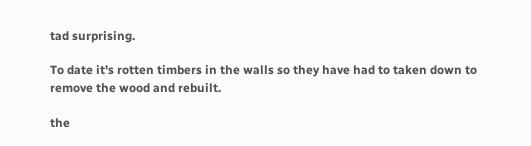tad surprising.

To date it's rotten timbers in the walls so they have had to taken down to remove the wood and rebuilt.

the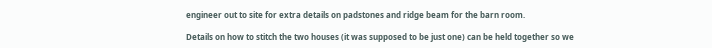engineer out to site for extra details on padstones and ridge beam for the barn room.

Details on how to stitch the two houses (it was supposed to be just one) can be held together so we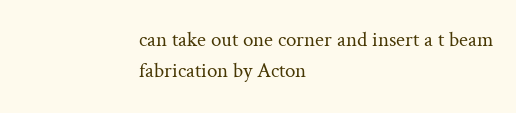can take out one corner and insert a t beam fabrication by Acton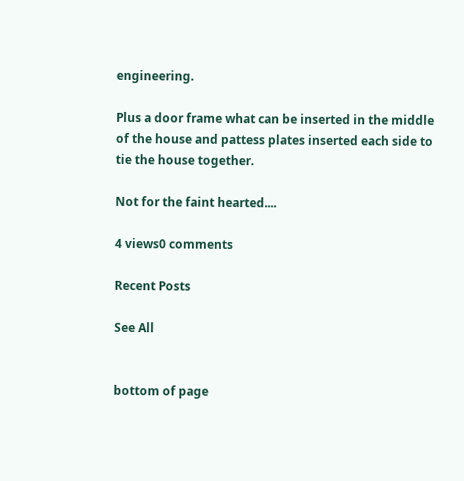engineering.

Plus a door frame what can be inserted in the middle of the house and pattess plates inserted each side to tie the house together.

Not for the faint hearted....

4 views0 comments

Recent Posts

See All


bottom of page